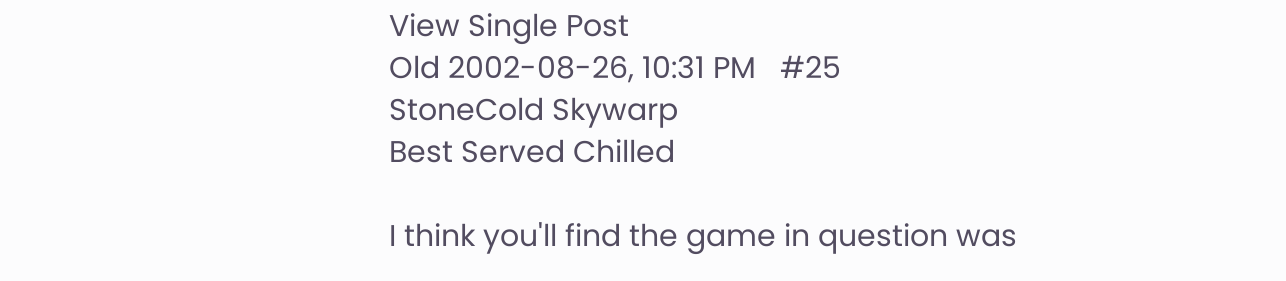View Single Post
Old 2002-08-26, 10:31 PM   #25
StoneCold Skywarp
Best Served Chilled

I think you'll find the game in question was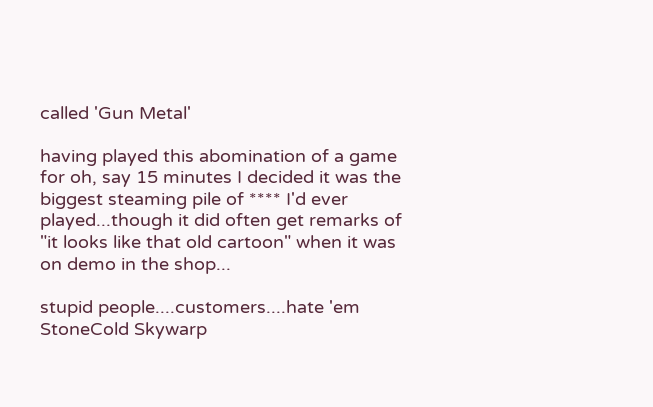called 'Gun Metal'

having played this abomination of a game for oh, say 15 minutes I decided it was the biggest steaming pile of **** I'd ever played...though it did often get remarks of "it looks like that old cartoon" when it was on demo in the shop...

stupid people....customers....hate 'em
StoneCold Skywarp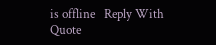is offline   Reply With Quote